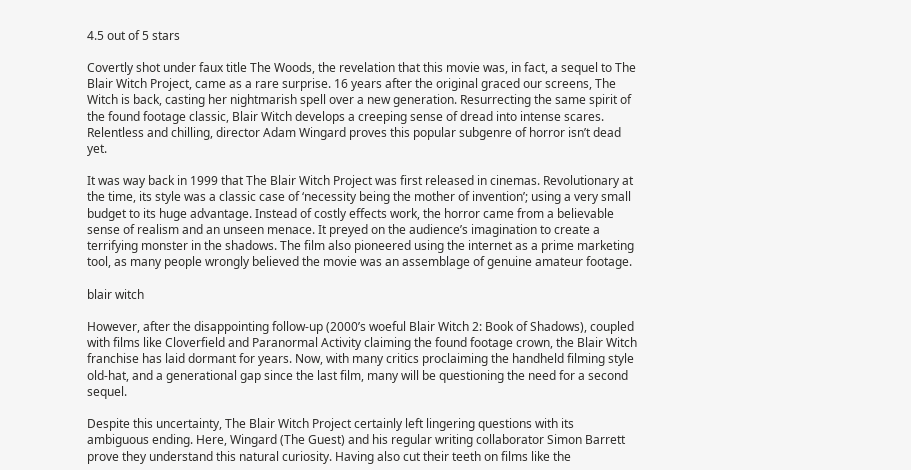4.5 out of 5 stars

Covertly shot under faux title The Woods, the revelation that this movie was, in fact, a sequel to The Blair Witch Project, came as a rare surprise. 16 years after the original graced our screens, The Witch is back, casting her nightmarish spell over a new generation. Resurrecting the same spirit of the found footage classic, Blair Witch develops a creeping sense of dread into intense scares. Relentless and chilling, director Adam Wingard proves this popular subgenre of horror isn’t dead yet.

It was way back in 1999 that The Blair Witch Project was first released in cinemas. Revolutionary at the time, its style was a classic case of ‘necessity being the mother of invention’; using a very small budget to its huge advantage. Instead of costly effects work, the horror came from a believable sense of realism and an unseen menace. It preyed on the audience’s imagination to create a terrifying monster in the shadows. The film also pioneered using the internet as a prime marketing tool, as many people wrongly believed the movie was an assemblage of genuine amateur footage.

blair witch

However, after the disappointing follow-up (2000’s woeful Blair Witch 2: Book of Shadows), coupled with films like Cloverfield and Paranormal Activity claiming the found footage crown, the Blair Witch franchise has laid dormant for years. Now, with many critics proclaiming the handheld filming style old-hat, and a generational gap since the last film, many will be questioning the need for a second sequel.

Despite this uncertainty, The Blair Witch Project certainly left lingering questions with its ambiguous ending. Here, Wingard (The Guest) and his regular writing collaborator Simon Barrett prove they understand this natural curiosity. Having also cut their teeth on films like the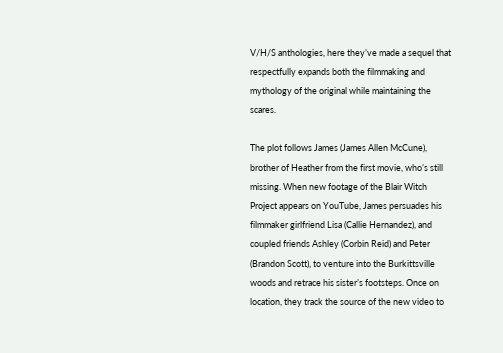V/H/S anthologies, here they’ve made a sequel that respectfully expands both the filmmaking and mythology of the original while maintaining the scares.

The plot follows James (James Allen McCune), brother of Heather from the first movie, who’s still missing. When new footage of the Blair Witch Project appears on YouTube, James persuades his filmmaker girlfriend Lisa (Callie Hernandez), and coupled friends Ashley (Corbin Reid) and Peter (Brandon Scott), to venture into the Burkittsville woods and retrace his sister’s footsteps. Once on location, they track the source of the new video to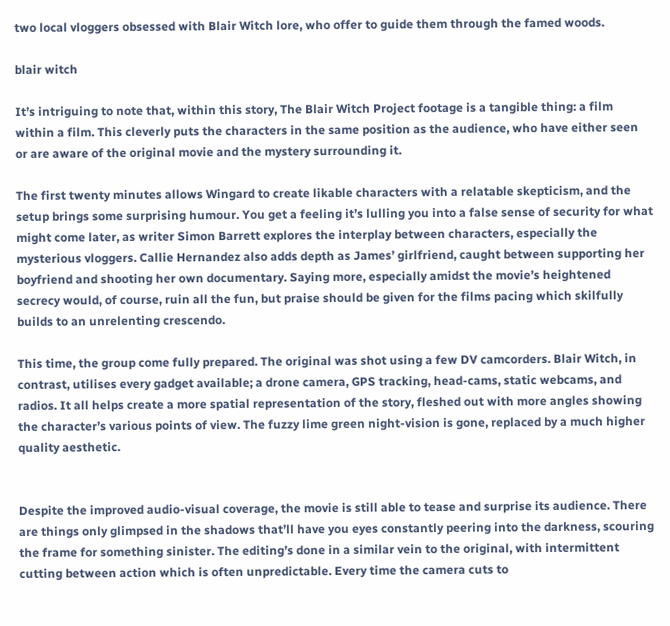two local vloggers obsessed with Blair Witch lore, who offer to guide them through the famed woods.

blair witch

It’s intriguing to note that, within this story, The Blair Witch Project footage is a tangible thing: a film within a film. This cleverly puts the characters in the same position as the audience, who have either seen or are aware of the original movie and the mystery surrounding it.

The first twenty minutes allows Wingard to create likable characters with a relatable skepticism, and the setup brings some surprising humour. You get a feeling it’s lulling you into a false sense of security for what might come later, as writer Simon Barrett explores the interplay between characters, especially the mysterious vloggers. Callie Hernandez also adds depth as James’ girlfriend, caught between supporting her boyfriend and shooting her own documentary. Saying more, especially amidst the movie’s heightened secrecy would, of course, ruin all the fun, but praise should be given for the films pacing which skilfully builds to an unrelenting crescendo.

This time, the group come fully prepared. The original was shot using a few DV camcorders. Blair Witch, in contrast, utilises every gadget available; a drone camera, GPS tracking, head-cams, static webcams, and radios. It all helps create a more spatial representation of the story, fleshed out with more angles showing the character’s various points of view. The fuzzy lime green night-vision is gone, replaced by a much higher quality aesthetic.


Despite the improved audio-visual coverage, the movie is still able to tease and surprise its audience. There are things only glimpsed in the shadows that’ll have you eyes constantly peering into the darkness, scouring the frame for something sinister. The editing’s done in a similar vein to the original, with intermittent cutting between action which is often unpredictable. Every time the camera cuts to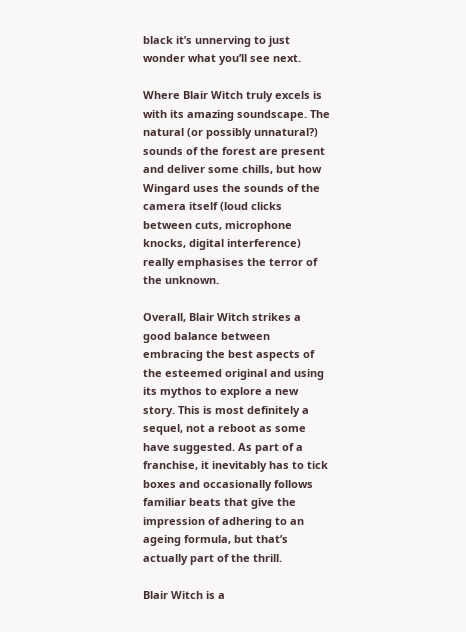black it’s unnerving to just wonder what you’ll see next.

Where Blair Witch truly excels is with its amazing soundscape. The natural (or possibly unnatural?) sounds of the forest are present and deliver some chills, but how Wingard uses the sounds of the camera itself (loud clicks between cuts, microphone knocks, digital interference) really emphasises the terror of the unknown.

Overall, Blair Witch strikes a good balance between embracing the best aspects of the esteemed original and using its mythos to explore a new story. This is most definitely a sequel, not a reboot as some have suggested. As part of a franchise, it inevitably has to tick boxes and occasionally follows familiar beats that give the impression of adhering to an ageing formula, but that’s actually part of the thrill.

Blair Witch is a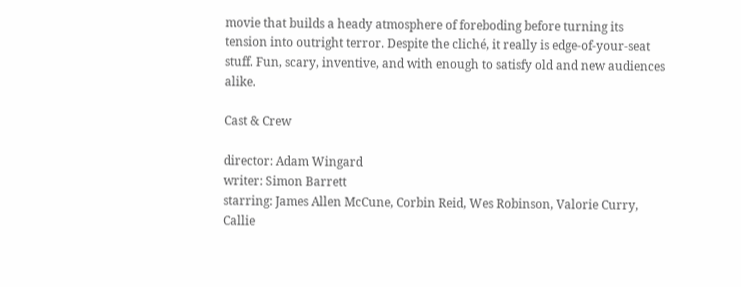movie that builds a heady atmosphere of foreboding before turning its tension into outright terror. Despite the cliché, it really is edge-of-your-seat stuff. Fun, scary, inventive, and with enough to satisfy old and new audiences alike.

Cast & Crew

director: Adam Wingard
writer: Simon Barrett
starring: James Allen McCune, Corbin Reid, Wes Robinson, Valorie Curry, Callie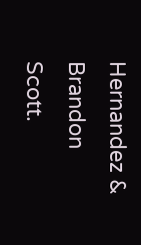Hernandez & Brandon Scott.